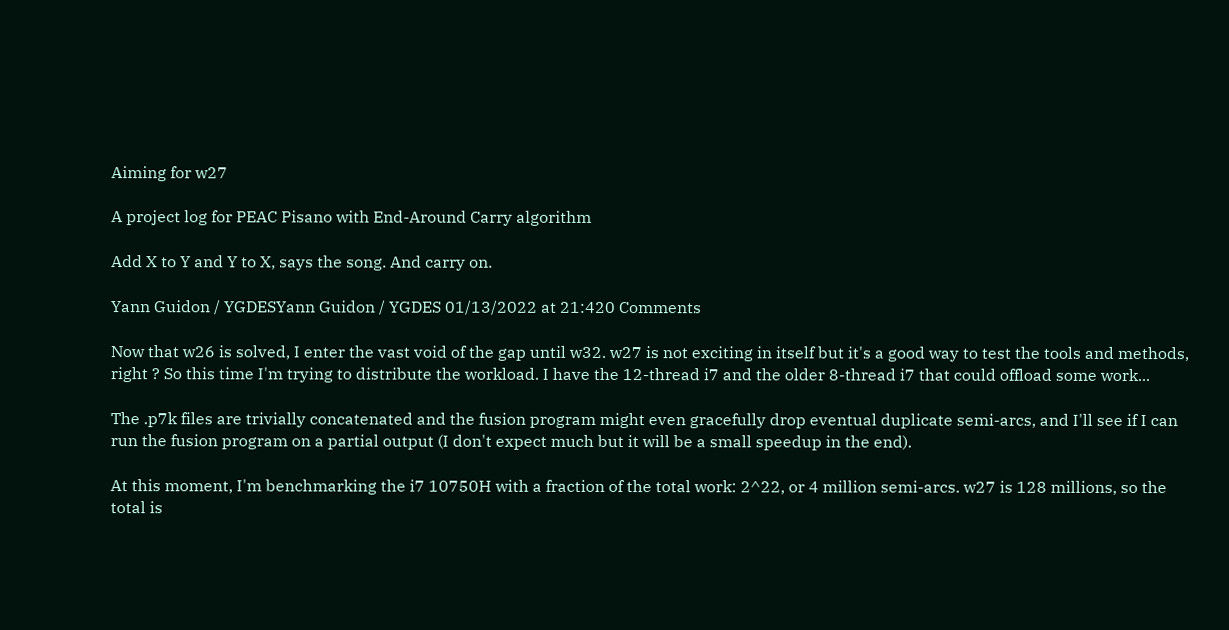Aiming for w27

A project log for PEAC Pisano with End-Around Carry algorithm

Add X to Y and Y to X, says the song. And carry on.

Yann Guidon / YGDESYann Guidon / YGDES 01/13/2022 at 21:420 Comments

Now that w26 is solved, I enter the vast void of the gap until w32. w27 is not exciting in itself but it's a good way to test the tools and methods, right ? So this time I'm trying to distribute the workload. I have the 12-thread i7 and the older 8-thread i7 that could offload some work...

The .p7k files are trivially concatenated and the fusion program might even gracefully drop eventual duplicate semi-arcs, and I'll see if I can run the fusion program on a partial output (I don't expect much but it will be a small speedup in the end).

At this moment, I'm benchmarking the i7 10750H with a fraction of the total work: 2^22, or 4 million semi-arcs. w27 is 128 millions, so the total is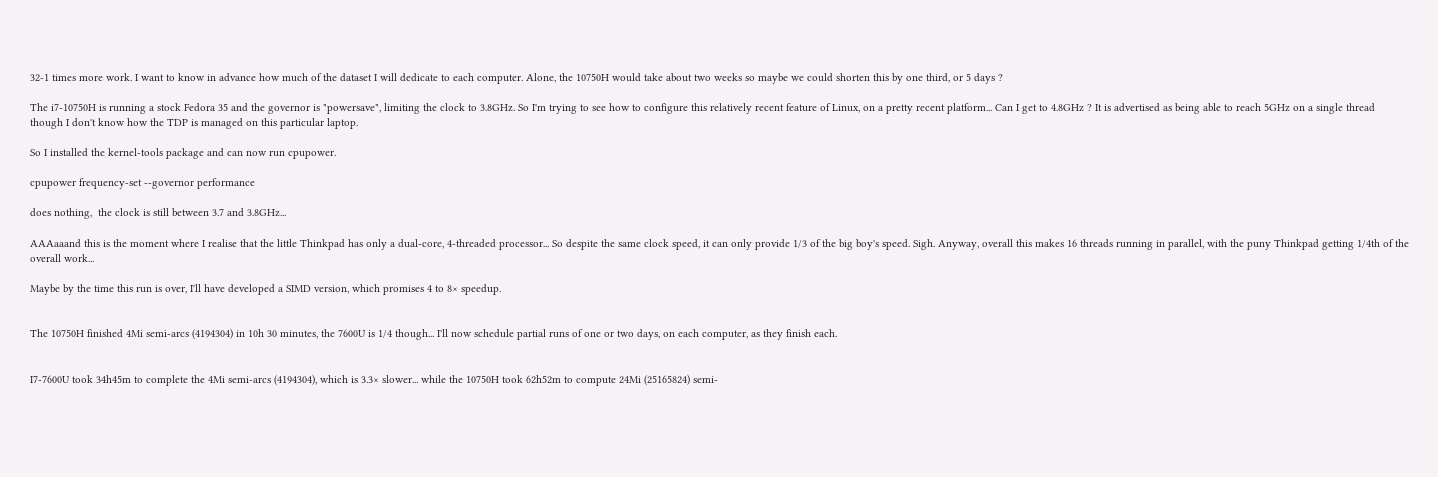32-1 times more work. I want to know in advance how much of the dataset I will dedicate to each computer. Alone, the 10750H would take about two weeks so maybe we could shorten this by one third, or 5 days ?

The i7-10750H is running a stock Fedora 35 and the governor is "powersave", limiting the clock to 3.8GHz. So I'm trying to see how to configure this relatively recent feature of Linux, on a pretty recent platform... Can I get to 4.8GHz ? It is advertised as being able to reach 5GHz on a single thread though I don't know how the TDP is managed on this particular laptop.

So I installed the kernel-tools package and can now run cpupower.

cpupower frequency-set --governor performance

does nothing,  the clock is still between 3.7 and 3.8GHz...

AAAaaand this is the moment where I realise that the little Thinkpad has only a dual-core, 4-threaded processor... So despite the same clock speed, it can only provide 1/3 of the big boy's speed. Sigh. Anyway, overall this makes 16 threads running in parallel, with the puny Thinkpad getting 1/4th of the overall work...

Maybe by the time this run is over, I'll have developed a SIMD version, which promises 4 to 8× speedup.


The 10750H finished 4Mi semi-arcs (4194304) in 10h 30 minutes, the 7600U is 1/4 though... I'll now schedule partial runs of one or two days, on each computer, as they finish each.


I7-7600U took 34h45m to complete the 4Mi semi-arcs (4194304), which is 3.3× slower... while the 10750H took 62h52m to compute 24Mi (25165824) semi-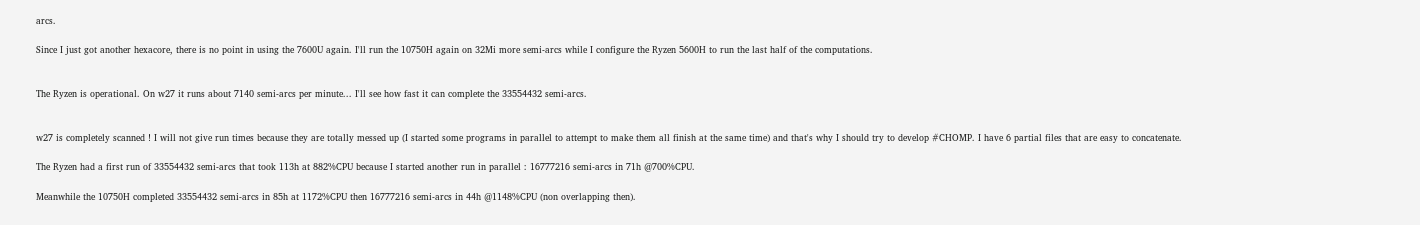arcs.

Since I just got another hexacore, there is no point in using the 7600U again. I'll run the 10750H again on 32Mi more semi-arcs while I configure the Ryzen 5600H to run the last half of the computations.


The Ryzen is operational. On w27 it runs about 7140 semi-arcs per minute... I'll see how fast it can complete the 33554432 semi-arcs.


w27 is completely scanned ! I will not give run times because they are totally messed up (I started some programs in parallel to attempt to make them all finish at the same time) and that's why I should try to develop #CHOMP. I have 6 partial files that are easy to concatenate.

The Ryzen had a first run of 33554432 semi-arcs that took 113h at 882%CPU because I started another run in parallel : 16777216 semi-arcs in 71h @700%CPU.

Meanwhile the 10750H completed 33554432 semi-arcs in 85h at 1172%CPU then 16777216 semi-arcs in 44h @1148%CPU (non overlapping then).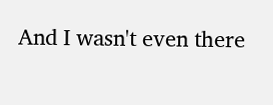And I wasn't even there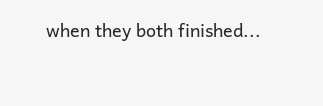when they both finished...